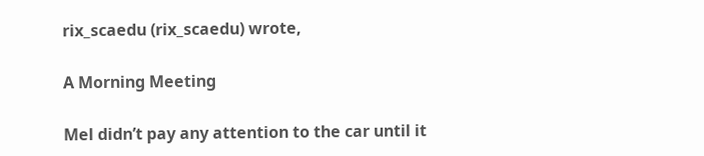rix_scaedu (rix_scaedu) wrote,

A Morning Meeting

Mel didn’t pay any attention to the car until it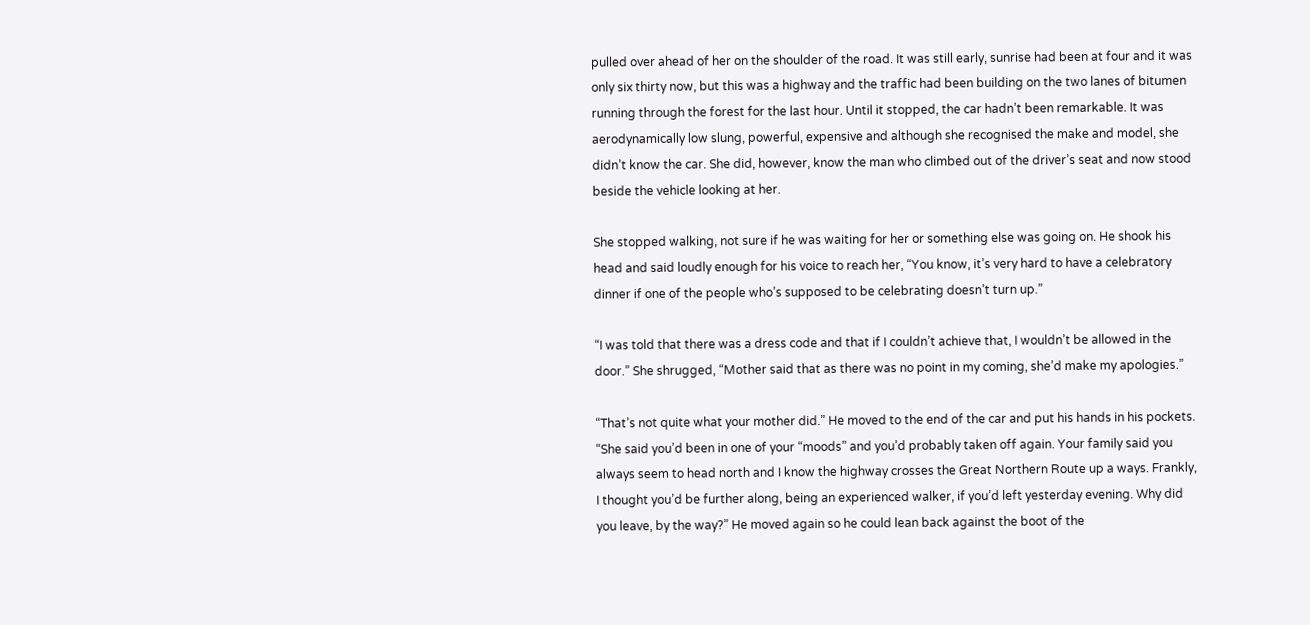pulled over ahead of her on the shoulder of the road. It was still early, sunrise had been at four and it was only six thirty now, but this was a highway and the traffic had been building on the two lanes of bitumen running through the forest for the last hour. Until it stopped, the car hadn’t been remarkable. It was aerodynamically low slung, powerful, expensive and although she recognised the make and model, she didn’t know the car. She did, however, know the man who climbed out of the driver’s seat and now stood beside the vehicle looking at her.

She stopped walking, not sure if he was waiting for her or something else was going on. He shook his head and said loudly enough for his voice to reach her, “You know, it’s very hard to have a celebratory dinner if one of the people who’s supposed to be celebrating doesn’t turn up.”

“I was told that there was a dress code and that if I couldn’t achieve that, I wouldn’t be allowed in the door.” She shrugged, “Mother said that as there was no point in my coming, she’d make my apologies.”

“That’s not quite what your mother did.” He moved to the end of the car and put his hands in his pockets. “She said you’d been in one of your “moods” and you’d probably taken off again. Your family said you always seem to head north and I know the highway crosses the Great Northern Route up a ways. Frankly, I thought you’d be further along, being an experienced walker, if you’d left yesterday evening. Why did you leave, by the way?” He moved again so he could lean back against the boot of the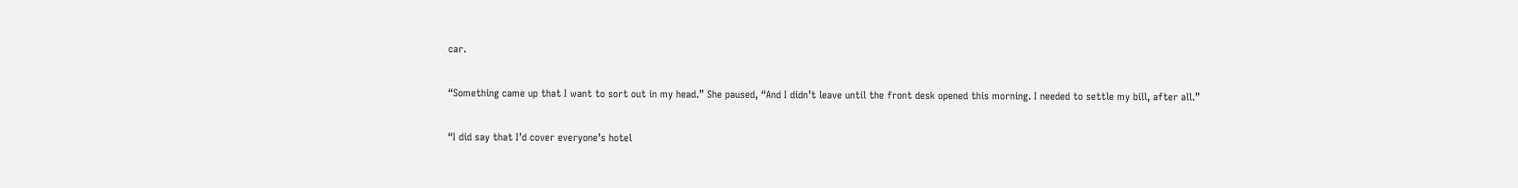car.

“Something came up that I want to sort out in my head.” She paused, “And I didn’t leave until the front desk opened this morning. I needed to settle my bill, after all.”

“I did say that I’d cover everyone’s hotel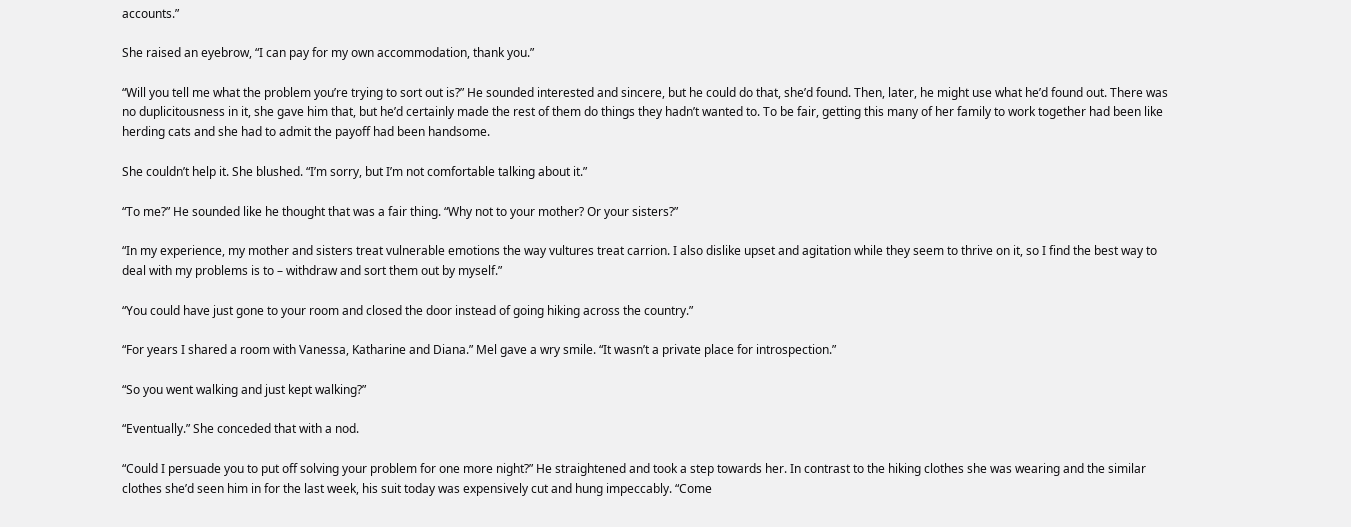accounts.”

She raised an eyebrow, “I can pay for my own accommodation, thank you.”

“Will you tell me what the problem you’re trying to sort out is?” He sounded interested and sincere, but he could do that, she’d found. Then, later, he might use what he’d found out. There was no duplicitousness in it, she gave him that, but he’d certainly made the rest of them do things they hadn’t wanted to. To be fair, getting this many of her family to work together had been like herding cats and she had to admit the payoff had been handsome.

She couldn’t help it. She blushed. “I’m sorry, but I’m not comfortable talking about it.”

“To me?” He sounded like he thought that was a fair thing. “Why not to your mother? Or your sisters?”

“In my experience, my mother and sisters treat vulnerable emotions the way vultures treat carrion. I also dislike upset and agitation while they seem to thrive on it, so I find the best way to deal with my problems is to – withdraw and sort them out by myself.”

“You could have just gone to your room and closed the door instead of going hiking across the country.”

“For years I shared a room with Vanessa, Katharine and Diana.” Mel gave a wry smile. “It wasn’t a private place for introspection.”

“So you went walking and just kept walking?”

“Eventually.” She conceded that with a nod.

“Could I persuade you to put off solving your problem for one more night?” He straightened and took a step towards her. In contrast to the hiking clothes she was wearing and the similar clothes she’d seen him in for the last week, his suit today was expensively cut and hung impeccably. “Come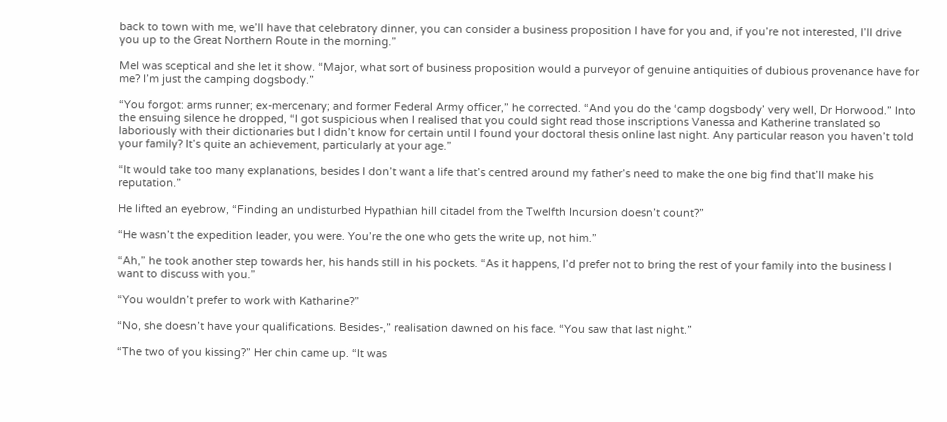back to town with me, we’ll have that celebratory dinner, you can consider a business proposition I have for you and, if you’re not interested, I’ll drive you up to the Great Northern Route in the morning.”

Mel was sceptical and she let it show. “Major, what sort of business proposition would a purveyor of genuine antiquities of dubious provenance have for me? I’m just the camping dogsbody.”

“You forgot: arms runner; ex-mercenary; and former Federal Army officer,” he corrected. “And you do the ‘camp dogsbody’ very well, Dr Horwood.” Into the ensuing silence he dropped, “I got suspicious when I realised that you could sight read those inscriptions Vanessa and Katherine translated so laboriously with their dictionaries but I didn’t know for certain until I found your doctoral thesis online last night. Any particular reason you haven’t told your family? It’s quite an achievement, particularly at your age.”

“It would take too many explanations, besides I don’t want a life that’s centred around my father’s need to make the one big find that’ll make his reputation.”

He lifted an eyebrow, “Finding an undisturbed Hypathian hill citadel from the Twelfth Incursion doesn’t count?”

“He wasn’t the expedition leader, you were. You’re the one who gets the write up, not him.”

“Ah,” he took another step towards her, his hands still in his pockets. “As it happens, I’d prefer not to bring the rest of your family into the business I want to discuss with you.”

“You wouldn’t prefer to work with Katharine?”

“No, she doesn’t have your qualifications. Besides-,” realisation dawned on his face. “You saw that last night.”

“The two of you kissing?” Her chin came up. “It was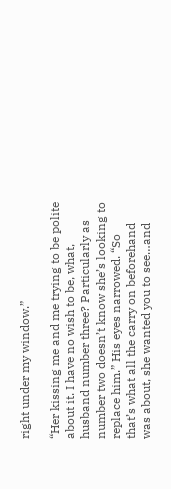right under my window.”

“Her kissing me and me trying to be polite about it. I have no wish to be, what, husband number three? Particularly as number two doesn’t know she’s looking to replace him.” His eyes narrowed. “So that’s what all the carry on beforehand was about, she wanted you to see…and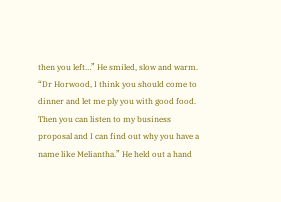then you left…” He smiled, slow and warm. “Dr Horwood, I think you should come to dinner and let me ply you with good food. Then you can listen to my business proposal and I can find out why you have a name like Meliantha.” He held out a hand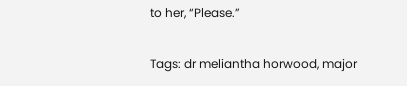to her, “Please.”

Tags: dr meliantha horwood, major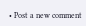• Post a new comment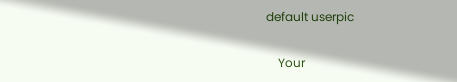default userpic

    Your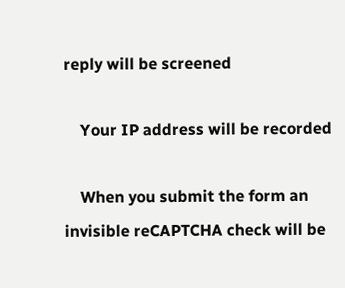reply will be screened

    Your IP address will be recorded

    When you submit the form an invisible reCAPTCHA check will be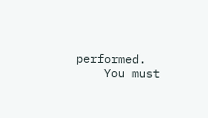performed.
    You must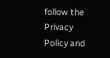follow the Privacy Policy and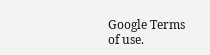Google Terms of use.